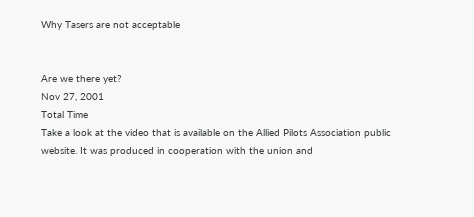Why Tasers are not acceptable


Are we there yet?
Nov 27, 2001
Total Time
Take a look at the video that is available on the Allied Pilots Association public website. It was produced in cooperation with the union and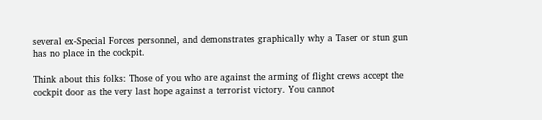several ex-Special Forces personnel, and demonstrates graphically why a Taser or stun gun has no place in the cockpit.

Think about this folks: Those of you who are against the arming of flight crews accept the cockpit door as the very last hope against a terrorist victory. You cannot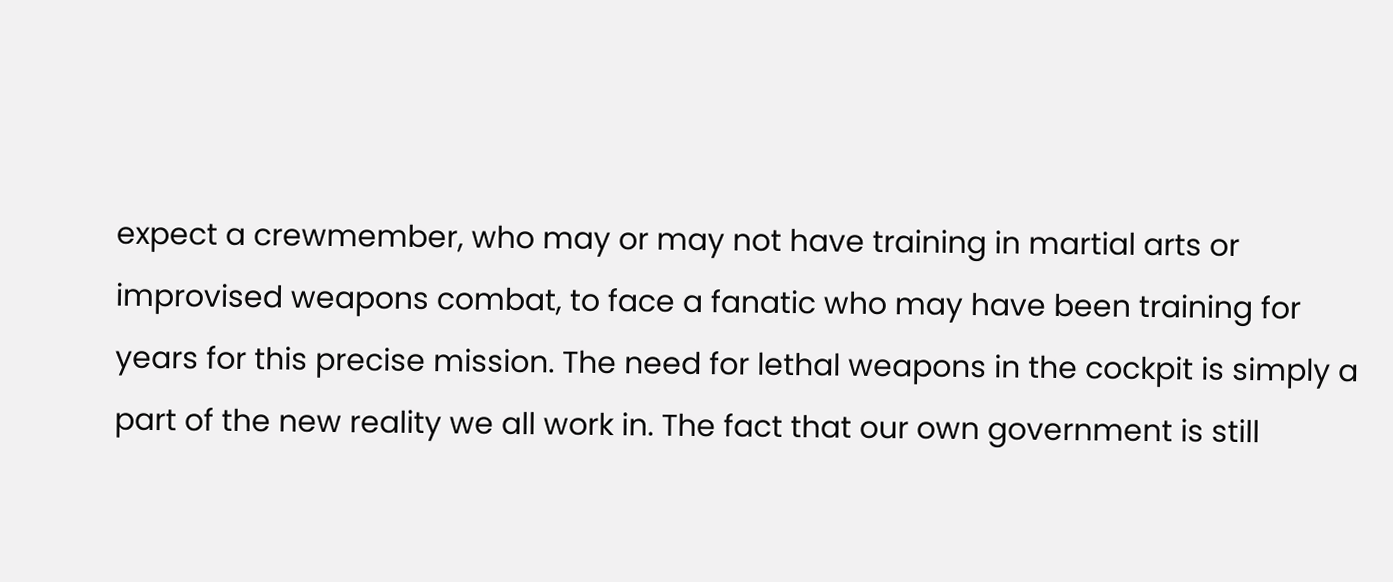expect a crewmember, who may or may not have training in martial arts or improvised weapons combat, to face a fanatic who may have been training for years for this precise mission. The need for lethal weapons in the cockpit is simply a part of the new reality we all work in. The fact that our own government is still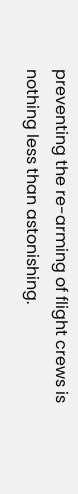preventing the re-arming of flight crews is nothing less than astonishing.